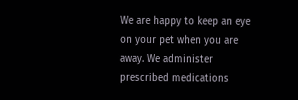We are happy to keep an eye on your pet when you are away. We administer prescribed medications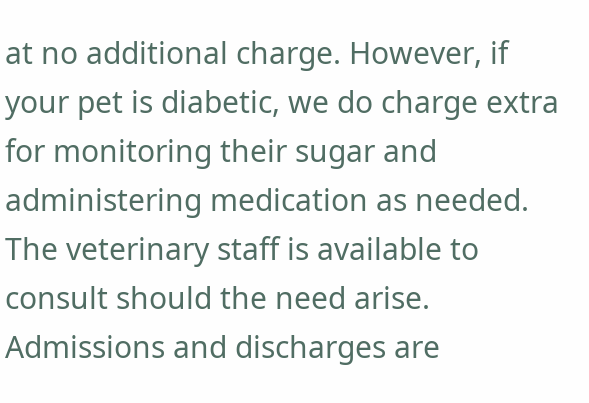at no additional charge. However, if your pet is diabetic, we do charge extra for monitoring their sugar and administering medication as needed. The veterinary staff is available to consult should the need arise. Admissions and discharges are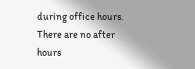during office hours. There are no after hours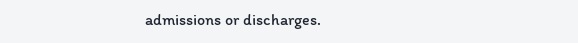admissions or discharges.